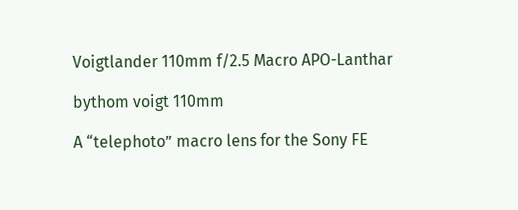Voigtlander 110mm f/2.5 Macro APO-Lanthar

bythom voigt 110mm

A “telephoto” macro lens for the Sony FE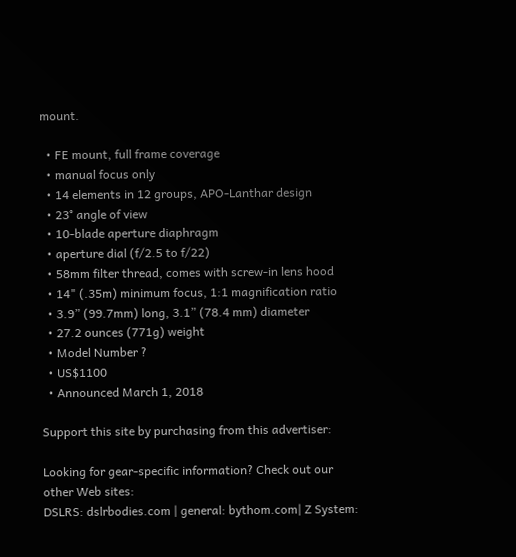mount.

  • FE mount, full frame coverage
  • manual focus only
  • 14 elements in 12 groups, APO-Lanthar design
  • 23° angle of view
  • 10-blade aperture diaphragm
  • aperture dial (f/2.5 to f/22)
  • 58mm filter thread, comes with screw-in lens hood
  • 14" (.35m) minimum focus, 1:1 magnification ratio
  • 3.9” (99.7mm) long, 3.1” (78.4 mm) diameter
  • 27.2 ounces (771g) weight
  • Model Number ?
  • US$1100
  • Announced March 1, 2018

Support this site by purchasing from this advertiser:

Looking for gear-specific information? Check out our other Web sites:
DSLRS: dslrbodies.com | general: bythom.com| Z System: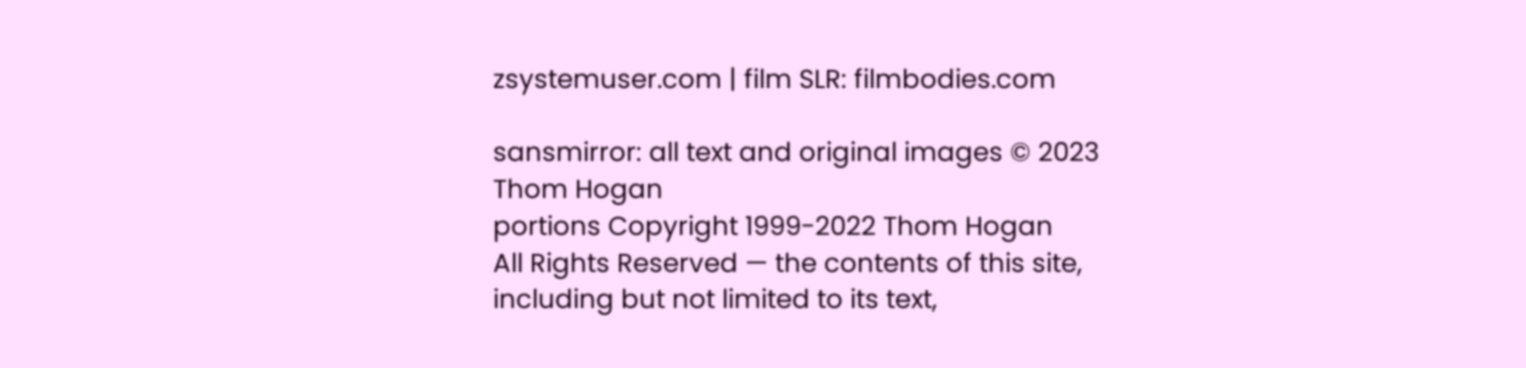zsystemuser.com | film SLR: filmbodies.com

sansmirror: all text and original images © 2023 Thom Hogan
portions Copyright 1999-2022 Thom Hogan
All Rights Reserved — the contents of this site, including but not limited to its text,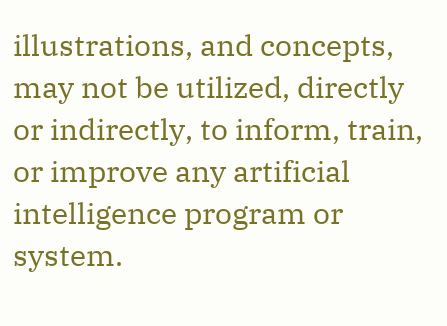illustrations, and concepts,
may not be utilized, directly or indirectly, to inform, train, or improve any artificial intelligence program or system.